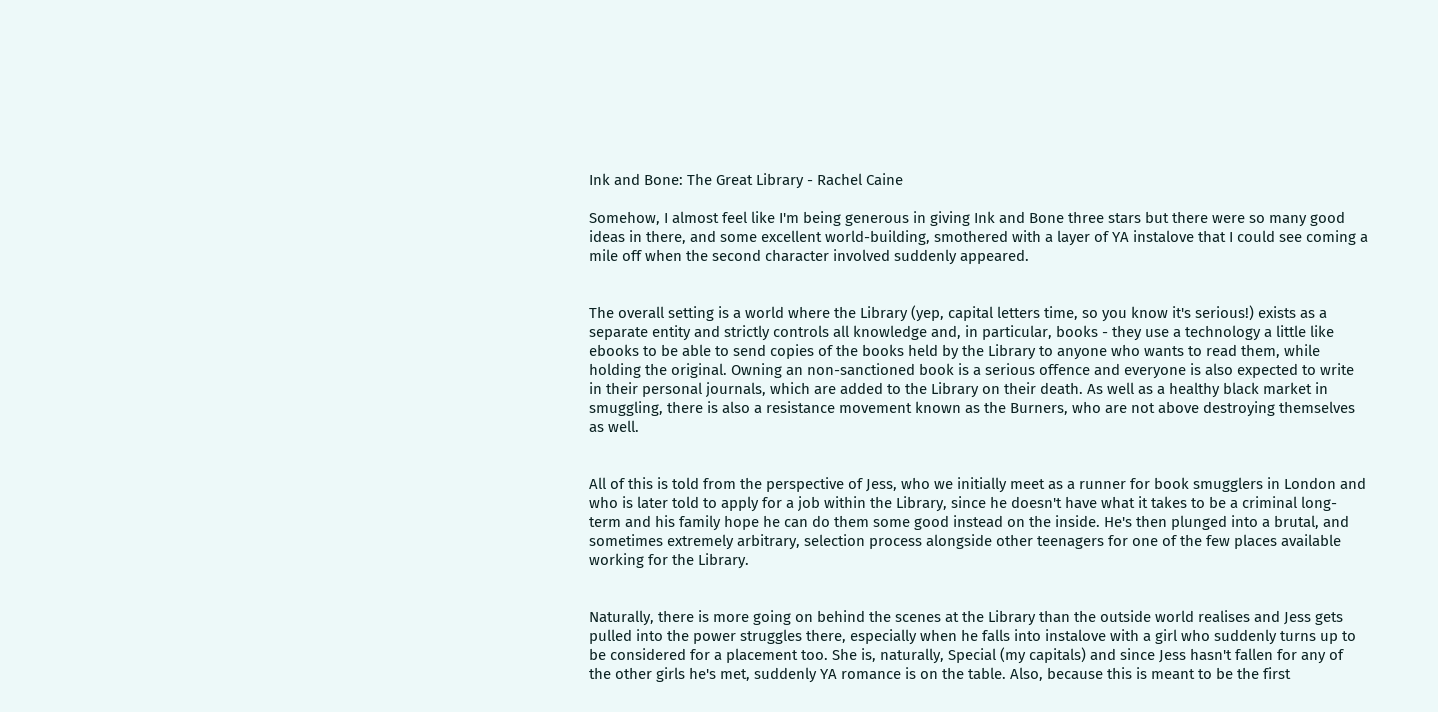Ink and Bone: The Great Library - Rachel Caine

Somehow, I almost feel like I'm being generous in giving Ink and Bone three stars but there were so many good ideas in there, and some excellent world-building, smothered with a layer of YA instalove that I could see coming a mile off when the second character involved suddenly appeared.


The overall setting is a world where the Library (yep, capital letters time, so you know it's serious!) exists as a separate entity and strictly controls all knowledge and, in particular, books - they use a technology a little like ebooks to be able to send copies of the books held by the Library to anyone who wants to read them, while holding the original. Owning an non-sanctioned book is a serious offence and everyone is also expected to write in their personal journals, which are added to the Library on their death. As well as a healthy black market in smuggling, there is also a resistance movement known as the Burners, who are not above destroying themselves as well.


All of this is told from the perspective of Jess, who we initially meet as a runner for book smugglers in London and who is later told to apply for a job within the Library, since he doesn't have what it takes to be a criminal long-term and his family hope he can do them some good instead on the inside. He's then plunged into a brutal, and sometimes extremely arbitrary, selection process alongside other teenagers for one of the few places available working for the Library.


Naturally, there is more going on behind the scenes at the Library than the outside world realises and Jess gets pulled into the power struggles there, especially when he falls into instalove with a girl who suddenly turns up to be considered for a placement too. She is, naturally, Special (my capitals) and since Jess hasn't fallen for any of the other girls he's met, suddenly YA romance is on the table. Also, because this is meant to be the first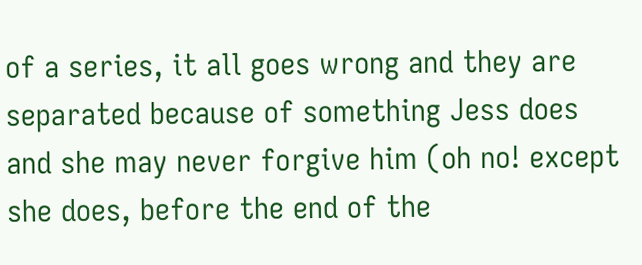of a series, it all goes wrong and they are separated because of something Jess does and she may never forgive him (oh no! except she does, before the end of the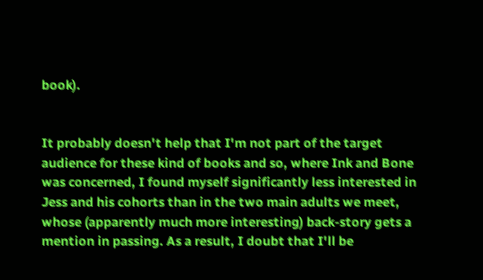book).


It probably doesn't help that I'm not part of the target audience for these kind of books and so, where Ink and Bone was concerned, I found myself significantly less interested in Jess and his cohorts than in the two main adults we meet, whose (apparently much more interesting) back-story gets a mention in passing. As a result, I doubt that I'll be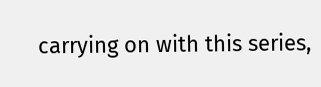carrying on with this series,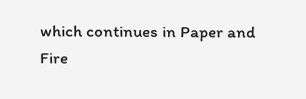which continues in Paper and Fire